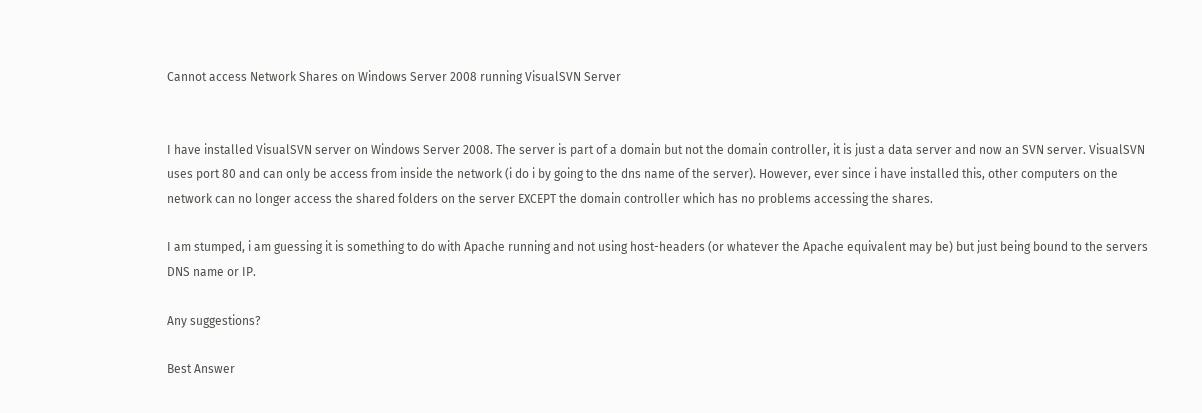Cannot access Network Shares on Windows Server 2008 running VisualSVN Server


I have installed VisualSVN server on Windows Server 2008. The server is part of a domain but not the domain controller, it is just a data server and now an SVN server. VisualSVN uses port 80 and can only be access from inside the network (i do i by going to the dns name of the server). However, ever since i have installed this, other computers on the network can no longer access the shared folders on the server EXCEPT the domain controller which has no problems accessing the shares.

I am stumped, i am guessing it is something to do with Apache running and not using host-headers (or whatever the Apache equivalent may be) but just being bound to the servers DNS name or IP.

Any suggestions?

Best Answer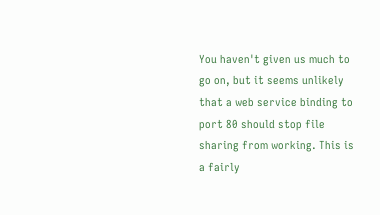You haven't given us much to go on, but it seems unlikely that a web service binding to port 80 should stop file sharing from working. This is a fairly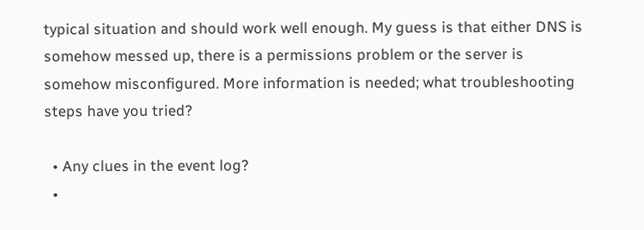typical situation and should work well enough. My guess is that either DNS is somehow messed up, there is a permissions problem or the server is somehow misconfigured. More information is needed; what troubleshooting steps have you tried?

  • Any clues in the event log?
  •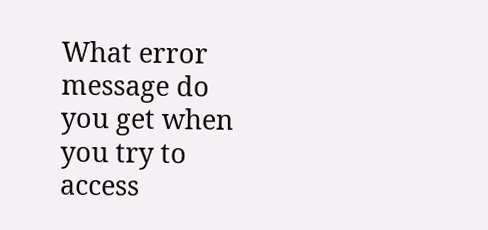What error message do you get when you try to access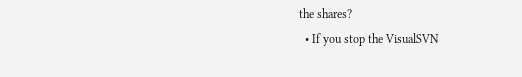the shares?
  • If you stop the VisualSVN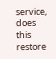service, does this restore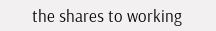the shares to working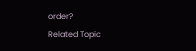order?
Related Topic